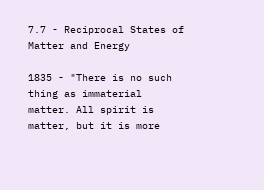7.7 - Reciprocal States of Matter and Energy

1835 - "There is no such thing as immaterial matter. All spirit is matter, but it is more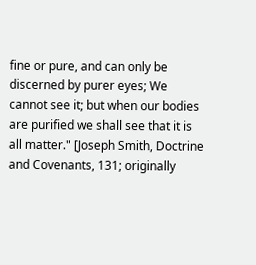fine or pure, and can only be discerned by purer eyes; We cannot see it; but when our bodies are purified we shall see that it is all matter." [Joseph Smith, Doctrine and Covenants, 131; originally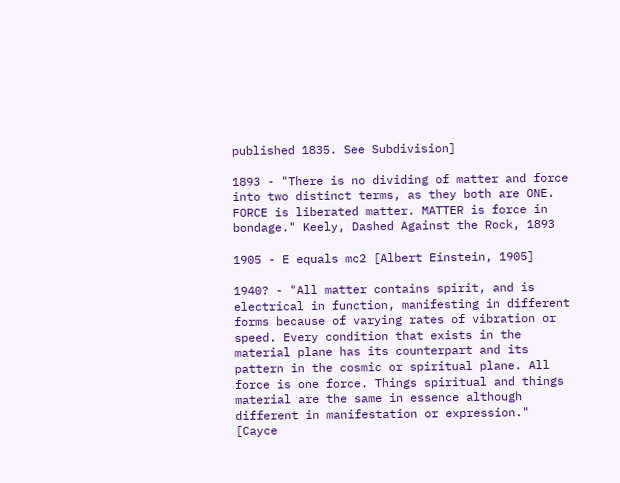published 1835. See Subdivision]

1893 - "There is no dividing of matter and force into two distinct terms, as they both are ONE. FORCE is liberated matter. MATTER is force in bondage." Keely, Dashed Against the Rock, 1893

1905 - E equals mc2 [Albert Einstein, 1905]

1940? - "All matter contains spirit, and is electrical in function, manifesting in different forms because of varying rates of vibration or speed. Every condition that exists in the material plane has its counterpart and its pattern in the cosmic or spiritual plane. All force is one force. Things spiritual and things material are the same in essence although different in manifestation or expression." [Cayce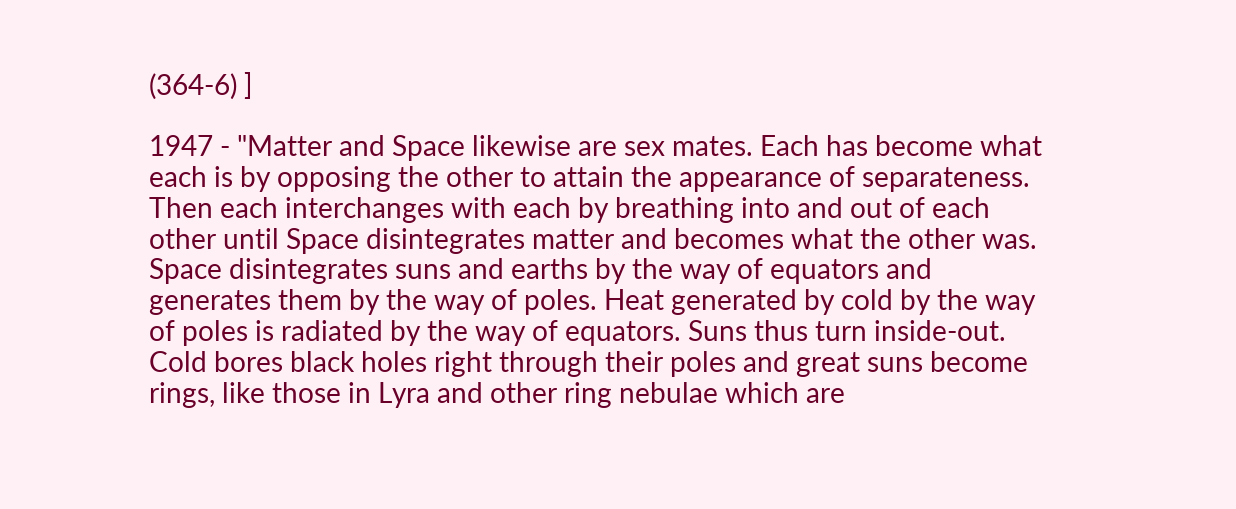(364-6) ]

1947 - "Matter and Space likewise are sex mates. Each has become what each is by opposing the other to attain the appearance of separateness. Then each interchanges with each by breathing into and out of each other until Space disintegrates matter and becomes what the other was. Space disintegrates suns and earths by the way of equators and generates them by the way of poles. Heat generated by cold by the way of poles is radiated by the way of equators. Suns thus turn inside-out. Cold bores black holes right through their poles and great suns become rings, like those in Lyra and other ring nebulae which are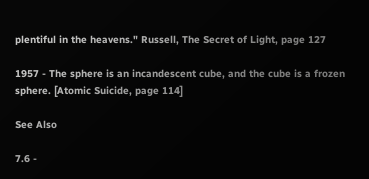plentiful in the heavens." Russell, The Secret of Light, page 127

1957 - The sphere is an incandescent cube, and the cube is a frozen sphere. [Atomic Suicide, page 114]

See Also

7.6 -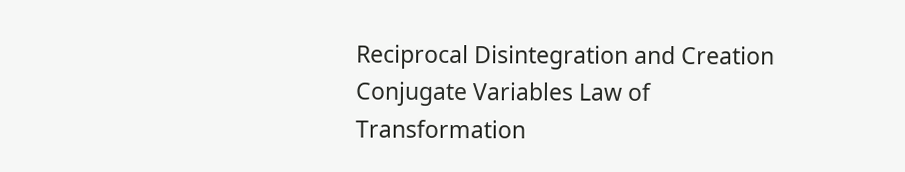Reciprocal Disintegration and Creation Conjugate Variables Law of Transformation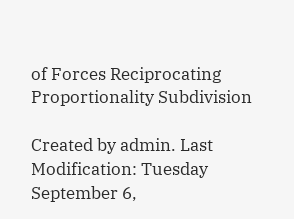of Forces Reciprocating Proportionality Subdivision

Created by admin. Last Modification: Tuesday September 6,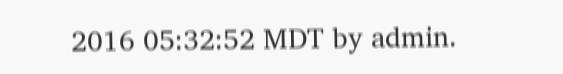2016 05:32:52 MDT by admin.